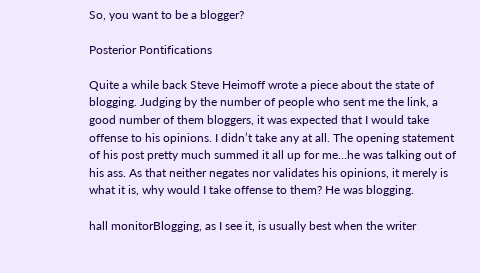So, you want to be a blogger?

Posterior Pontifications

Quite a while back Steve Heimoff wrote a piece about the state of blogging. Judging by the number of people who sent me the link, a good number of them bloggers, it was expected that I would take offense to his opinions. I didn’t take any at all. The opening statement of his post pretty much summed it all up for me…he was talking out of his ass. As that neither negates nor validates his opinions, it merely is what it is, why would I take offense to them? He was blogging.

hall monitorBlogging, as I see it, is usually best when the writer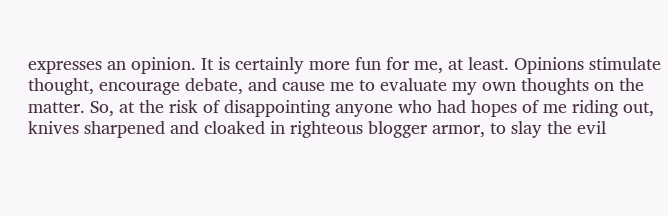expresses an opinion. It is certainly more fun for me, at least. Opinions stimulate thought, encourage debate, and cause me to evaluate my own thoughts on the matter. So, at the risk of disappointing anyone who had hopes of me riding out, knives sharpened and cloaked in righteous blogger armor, to slay the evil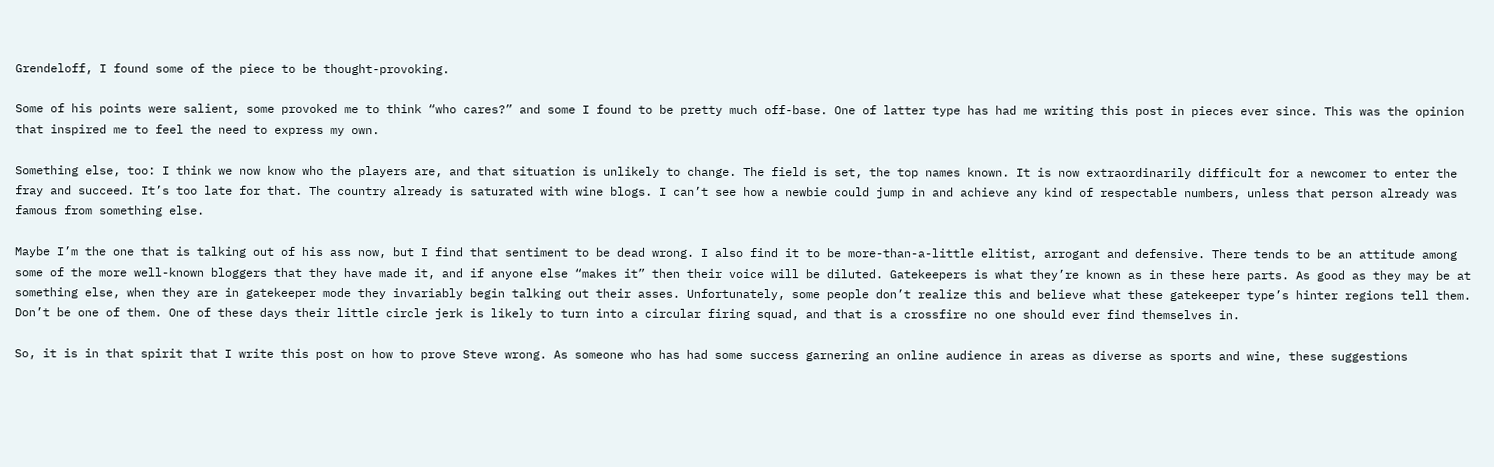Grendeloff, I found some of the piece to be thought-provoking.

Some of his points were salient, some provoked me to think “who cares?” and some I found to be pretty much off-base. One of latter type has had me writing this post in pieces ever since. This was the opinion that inspired me to feel the need to express my own.

Something else, too: I think we now know who the players are, and that situation is unlikely to change. The field is set, the top names known. It is now extraordinarily difficult for a newcomer to enter the fray and succeed. It’s too late for that. The country already is saturated with wine blogs. I can’t see how a newbie could jump in and achieve any kind of respectable numbers, unless that person already was famous from something else.

Maybe I’m the one that is talking out of his ass now, but I find that sentiment to be dead wrong. I also find it to be more-than-a-little elitist, arrogant and defensive. There tends to be an attitude among some of the more well-known bloggers that they have made it, and if anyone else “makes it” then their voice will be diluted. Gatekeepers is what they’re known as in these here parts. As good as they may be at something else, when they are in gatekeeper mode they invariably begin talking out their asses. Unfortunately, some people don’t realize this and believe what these gatekeeper type’s hinter regions tell them. Don’t be one of them. One of these days their little circle jerk is likely to turn into a circular firing squad, and that is a crossfire no one should ever find themselves in.

So, it is in that spirit that I write this post on how to prove Steve wrong. As someone who has had some success garnering an online audience in areas as diverse as sports and wine, these suggestions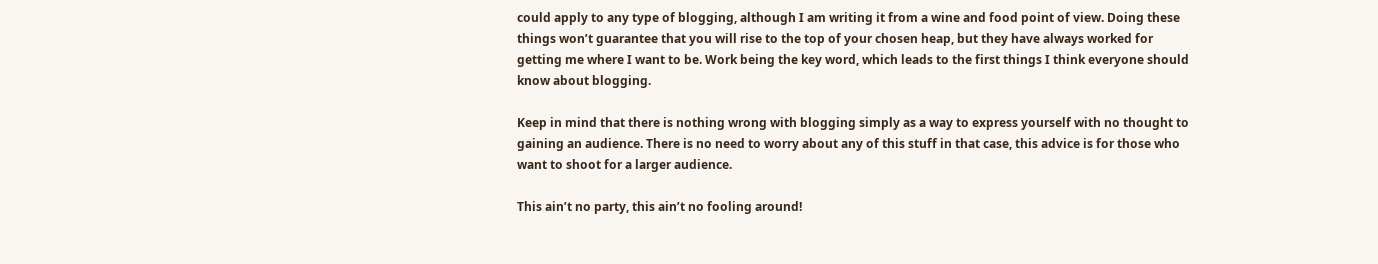could apply to any type of blogging, although I am writing it from a wine and food point of view. Doing these things won’t guarantee that you will rise to the top of your chosen heap, but they have always worked for getting me where I want to be. Work being the key word, which leads to the first things I think everyone should know about blogging.

Keep in mind that there is nothing wrong with blogging simply as a way to express yourself with no thought to gaining an audience. There is no need to worry about any of this stuff in that case, this advice is for those who want to shoot for a larger audience.

This ain’t no party, this ain’t no fooling around!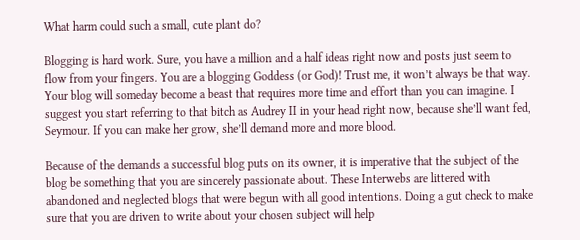What harm could such a small, cute plant do?

Blogging is hard work. Sure, you have a million and a half ideas right now and posts just seem to flow from your fingers. You are a blogging Goddess (or God)! Trust me, it won’t always be that way. Your blog will someday become a beast that requires more time and effort than you can imagine. I suggest you start referring to that bitch as Audrey II in your head right now, because she’ll want fed, Seymour. If you can make her grow, she’ll demand more and more blood.

Because of the demands a successful blog puts on its owner, it is imperative that the subject of the blog be something that you are sincerely passionate about. These Interwebs are littered with abandoned and neglected blogs that were begun with all good intentions. Doing a gut check to make sure that you are driven to write about your chosen subject will help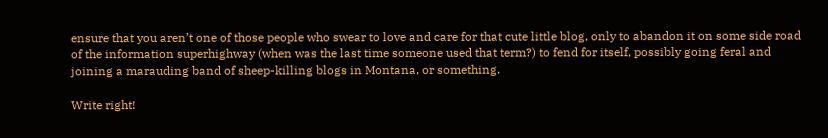ensure that you aren’t one of those people who swear to love and care for that cute little blog, only to abandon it on some side road of the information superhighway (when was the last time someone used that term?) to fend for itself, possibly going feral and joining a marauding band of sheep-killing blogs in Montana, or something.

Write right!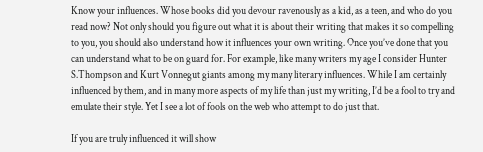Know your influences. Whose books did you devour ravenously as a kid, as a teen, and who do you read now? Not only should you figure out what it is about their writing that makes it so compelling to you, you should also understand how it influences your own writing. Once you’ve done that you can understand what to be on guard for. For example, like many writers my age I consider Hunter S.Thompson and Kurt Vonnegut giants among my many literary influences. While I am certainly influenced by them, and in many more aspects of my life than just my writing, I’d be a fool to try and emulate their style. Yet I see a lot of fools on the web who attempt to do just that.

If you are truly influenced it will show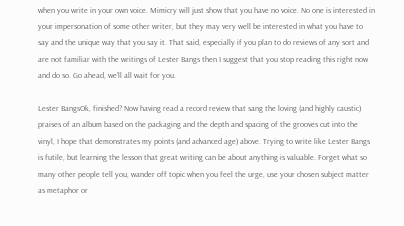when you write in your own voice. Mimicry will just show that you have no voice. No one is interested in your impersonation of some other writer, but they may very well be interested in what you have to say and the unique way that you say it. That said, especially if you plan to do reviews of any sort and are not familiar with the writings of Lester Bangs then I suggest that you stop reading this right now and do so. Go ahead, we’ll all wait for you.

Lester BangsOk, finished? Now having read a record review that sang the loving (and highly caustic) praises of an album based on the packaging and the depth and spacing of the grooves cut into the vinyl, I hope that demonstrates my points (and advanced age) above. Trying to write like Lester Bangs is futile, but learning the lesson that great writing can be about anything is valuable. Forget what so many other people tell you, wander off topic when you feel the urge, use your chosen subject matter as metaphor or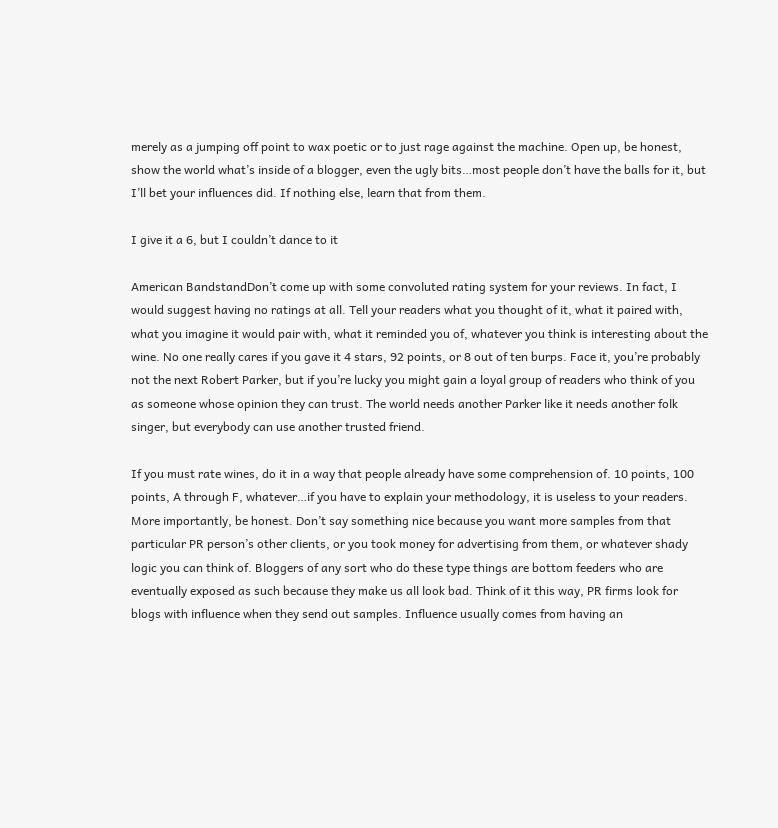merely as a jumping off point to wax poetic or to just rage against the machine. Open up, be honest, show the world what’s inside of a blogger, even the ugly bits…most people don’t have the balls for it, but I’ll bet your influences did. If nothing else, learn that from them.

I give it a 6, but I couldn’t dance to it

American BandstandDon’t come up with some convoluted rating system for your reviews. In fact, I would suggest having no ratings at all. Tell your readers what you thought of it, what it paired with, what you imagine it would pair with, what it reminded you of, whatever you think is interesting about the wine. No one really cares if you gave it 4 stars, 92 points, or 8 out of ten burps. Face it, you’re probably not the next Robert Parker, but if you’re lucky you might gain a loyal group of readers who think of you as someone whose opinion they can trust. The world needs another Parker like it needs another folk singer, but everybody can use another trusted friend.

If you must rate wines, do it in a way that people already have some comprehension of. 10 points, 100 points, A through F, whatever…if you have to explain your methodology, it is useless to your readers. More importantly, be honest. Don’t say something nice because you want more samples from that particular PR person’s other clients, or you took money for advertising from them, or whatever shady logic you can think of. Bloggers of any sort who do these type things are bottom feeders who are eventually exposed as such because they make us all look bad. Think of it this way, PR firms look for blogs with influence when they send out samples. Influence usually comes from having an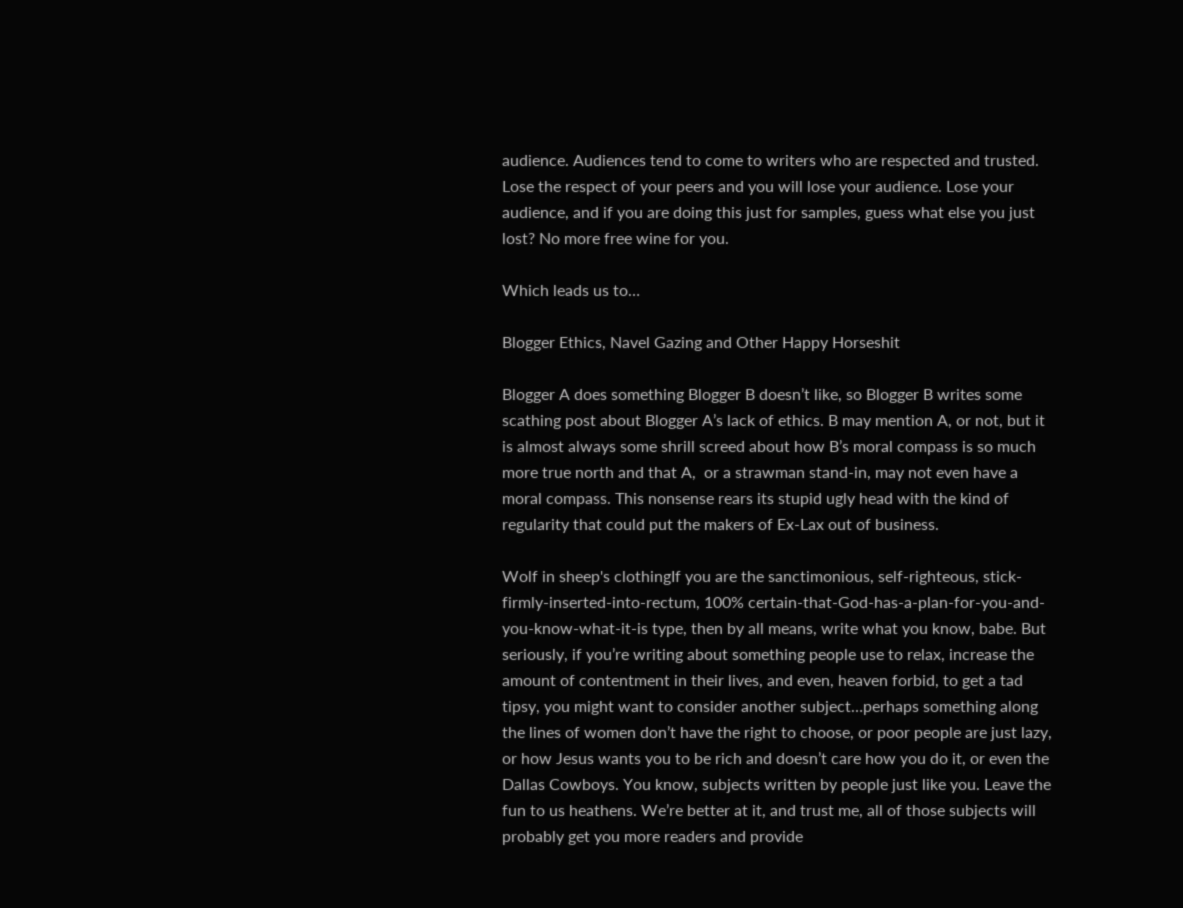audience. Audiences tend to come to writers who are respected and trusted. Lose the respect of your peers and you will lose your audience. Lose your audience, and if you are doing this just for samples, guess what else you just lost? No more free wine for you.

Which leads us to…

Blogger Ethics, Navel Gazing and Other Happy Horseshit

Blogger A does something Blogger B doesn’t like, so Blogger B writes some scathing post about Blogger A’s lack of ethics. B may mention A, or not, but it is almost always some shrill screed about how B’s moral compass is so much more true north and that A,  or a strawman stand-in, may not even have a moral compass. This nonsense rears its stupid ugly head with the kind of regularity that could put the makers of Ex-Lax out of business.

Wolf in sheep's clothingIf you are the sanctimonious, self-righteous, stick-firmly-inserted-into-rectum, 100% certain-that-God-has-a-plan-for-you-and-you-know-what-it-is type, then by all means, write what you know, babe. But seriously, if you’re writing about something people use to relax, increase the amount of contentment in their lives, and even, heaven forbid, to get a tad tipsy, you might want to consider another subject…perhaps something along the lines of women don’t have the right to choose, or poor people are just lazy, or how Jesus wants you to be rich and doesn’t care how you do it, or even the Dallas Cowboys. You know, subjects written by people just like you. Leave the fun to us heathens. We’re better at it, and trust me, all of those subjects will probably get you more readers and provide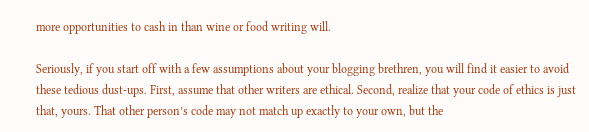more opportunities to cash in than wine or food writing will.

Seriously, if you start off with a few assumptions about your blogging brethren, you will find it easier to avoid these tedious dust-ups. First, assume that other writers are ethical. Second, realize that your code of ethics is just that, yours. That other person’s code may not match up exactly to your own, but the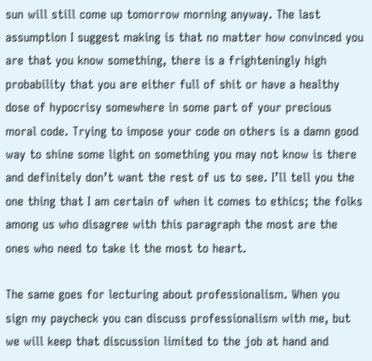sun will still come up tomorrow morning anyway. The last assumption I suggest making is that no matter how convinced you are that you know something, there is a frighteningly high probability that you are either full of shit or have a healthy dose of hypocrisy somewhere in some part of your precious moral code. Trying to impose your code on others is a damn good way to shine some light on something you may not know is there and definitely don’t want the rest of us to see. I’ll tell you the one thing that I am certain of when it comes to ethics; the folks among us who disagree with this paragraph the most are the ones who need to take it the most to heart.

The same goes for lecturing about professionalism. When you sign my paycheck you can discuss professionalism with me, but we will keep that discussion limited to the job at hand and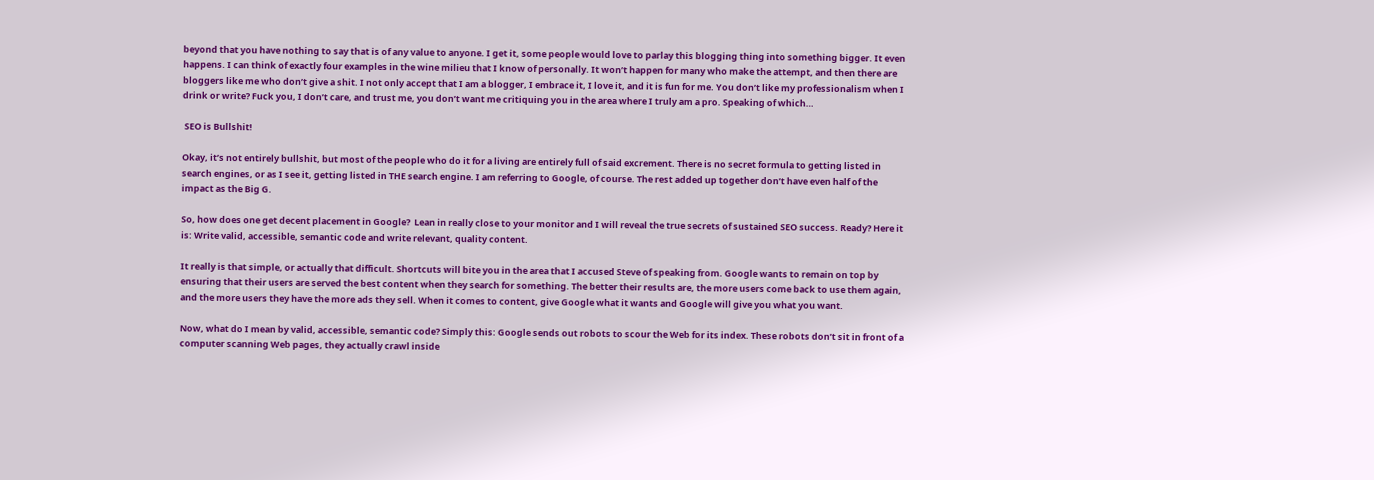beyond that you have nothing to say that is of any value to anyone. I get it, some people would love to parlay this blogging thing into something bigger. It even happens. I can think of exactly four examples in the wine milieu that I know of personally. It won’t happen for many who make the attempt, and then there are bloggers like me who don’t give a shit. I not only accept that I am a blogger, I embrace it, I love it, and it is fun for me. You don’t like my professionalism when I drink or write? Fuck you, I don’t care, and trust me, you don’t want me critiquing you in the area where I truly am a pro. Speaking of which…

 SEO is Bullshit!

Okay, it’s not entirely bullshit, but most of the people who do it for a living are entirely full of said excrement. There is no secret formula to getting listed in search engines, or as I see it, getting listed in THE search engine. I am referring to Google, of course. The rest added up together don’t have even half of the impact as the Big G.

So, how does one get decent placement in Google?  Lean in really close to your monitor and I will reveal the true secrets of sustained SEO success. Ready? Here it is: Write valid, accessible, semantic code and write relevant, quality content.

It really is that simple, or actually that difficult. Shortcuts will bite you in the area that I accused Steve of speaking from. Google wants to remain on top by ensuring that their users are served the best content when they search for something. The better their results are, the more users come back to use them again, and the more users they have the more ads they sell. When it comes to content, give Google what it wants and Google will give you what you want.

Now, what do I mean by valid, accessible, semantic code? Simply this: Google sends out robots to scour the Web for its index. These robots don’t sit in front of a computer scanning Web pages, they actually crawl inside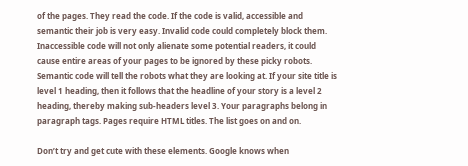of the pages. They read the code. If the code is valid, accessible and semantic their job is very easy. Invalid code could completely block them. Inaccessible code will not only alienate some potential readers, it could cause entire areas of your pages to be ignored by these picky robots. Semantic code will tell the robots what they are looking at. If your site title is level 1 heading, then it follows that the headline of your story is a level 2 heading, thereby making sub-headers level 3. Your paragraphs belong in paragraph tags. Pages require HTML titles. The list goes on and on.

Don’t try and get cute with these elements. Google knows when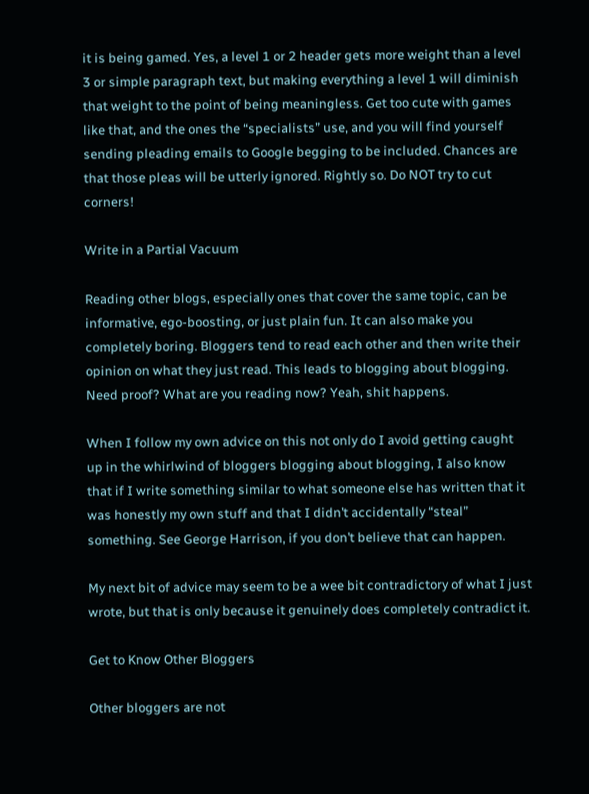it is being gamed. Yes, a level 1 or 2 header gets more weight than a level 3 or simple paragraph text, but making everything a level 1 will diminish that weight to the point of being meaningless. Get too cute with games like that, and the ones the “specialists” use, and you will find yourself sending pleading emails to Google begging to be included. Chances are that those pleas will be utterly ignored. Rightly so. Do NOT try to cut corners!

Write in a Partial Vacuum

Reading other blogs, especially ones that cover the same topic, can be informative, ego-boosting, or just plain fun. It can also make you completely boring. Bloggers tend to read each other and then write their opinion on what they just read. This leads to blogging about blogging. Need proof? What are you reading now? Yeah, shit happens.

When I follow my own advice on this not only do I avoid getting caught up in the whirlwind of bloggers blogging about blogging, I also know that if I write something similar to what someone else has written that it was honestly my own stuff and that I didn’t accidentally “steal” something. See George Harrison, if you don’t believe that can happen.

My next bit of advice may seem to be a wee bit contradictory of what I just wrote, but that is only because it genuinely does completely contradict it.

Get to Know Other Bloggers

Other bloggers are not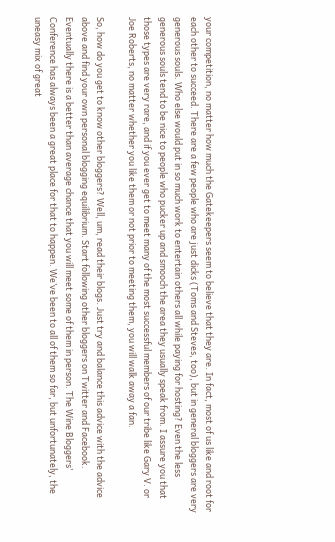your competition, no matter how much the Gatekeepers seem to believe that they are. In fact, most of us like and root for each other to succeed. There are a few people who are just dicks (Toms and Steves, too), but in general bloggers are very generous souls. Who else would put in so much work to entertain others all while paying for hosting? Even the less generous souls tend to be nice to people who pucker up and smooch the area they usually speak from. I assure you that those types are very rare, and if you ever get to meet many of the most successful members of our tribe like Gary V. or Joe Roberts, no matter whether you like them or not prior to meeting them, you will walk away a fan.

So, how do you get to know other bloggers? Well, um, read their blogs. Just try and balance this advice with the advice above and find your own personal blogging equilibrium. Start following other bloggers on Twitter and Facebook. Eventually there is a better than average chance that you will meet some of them in person. The Wine Bloggers’ Conference has always been a great place for that to happen. We’ve been to all of them so far, but unfortunately, the uneasy mix of great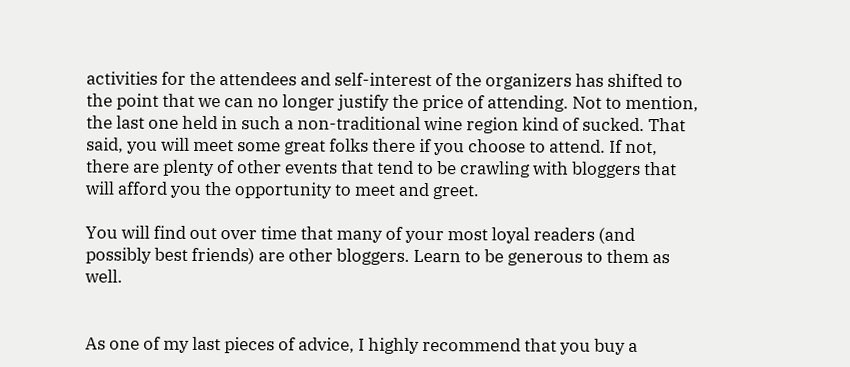activities for the attendees and self-interest of the organizers has shifted to the point that we can no longer justify the price of attending. Not to mention, the last one held in such a non-traditional wine region kind of sucked. That said, you will meet some great folks there if you choose to attend. If not, there are plenty of other events that tend to be crawling with bloggers that will afford you the opportunity to meet and greet.

You will find out over time that many of your most loyal readers (and possibly best friends) are other bloggers. Learn to be generous to them as well.


As one of my last pieces of advice, I highly recommend that you buy a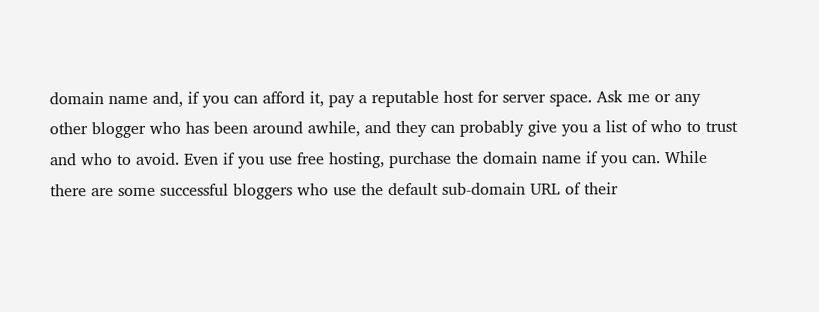domain name and, if you can afford it, pay a reputable host for server space. Ask me or any other blogger who has been around awhile, and they can probably give you a list of who to trust and who to avoid. Even if you use free hosting, purchase the domain name if you can. While there are some successful bloggers who use the default sub-domain URL of their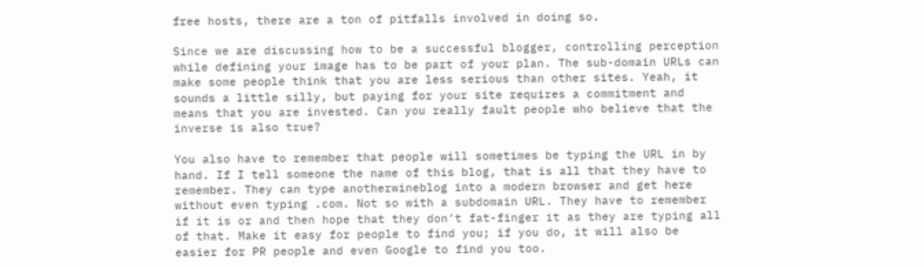free hosts, there are a ton of pitfalls involved in doing so.

Since we are discussing how to be a successful blogger, controlling perception while defining your image has to be part of your plan. The sub-domain URLs can make some people think that you are less serious than other sites. Yeah, it sounds a little silly, but paying for your site requires a commitment and means that you are invested. Can you really fault people who believe that the inverse is also true?

You also have to remember that people will sometimes be typing the URL in by hand. If I tell someone the name of this blog, that is all that they have to remember. They can type anotherwineblog into a modern browser and get here without even typing .com. Not so with a subdomain URL. They have to remember if it is or and then hope that they don’t fat-finger it as they are typing all of that. Make it easy for people to find you; if you do, it will also be easier for PR people and even Google to find you too.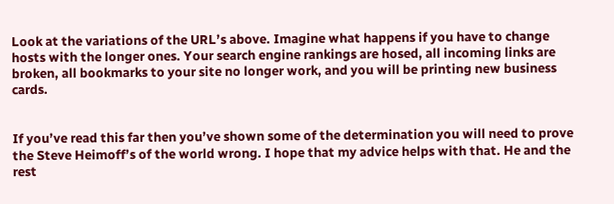Look at the variations of the URL’s above. Imagine what happens if you have to change hosts with the longer ones. Your search engine rankings are hosed, all incoming links are broken, all bookmarks to your site no longer work, and you will be printing new business cards.


If you’ve read this far then you’ve shown some of the determination you will need to prove the Steve Heimoff’s of the world wrong. I hope that my advice helps with that. He and the rest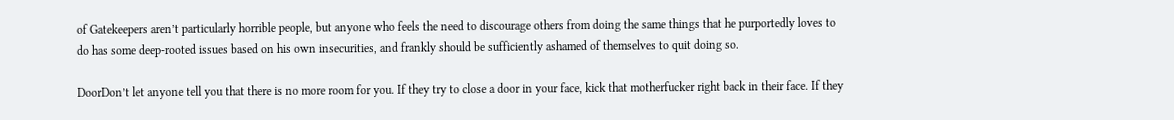of Gatekeepers aren’t particularly horrible people, but anyone who feels the need to discourage others from doing the same things that he purportedly loves to do has some deep-rooted issues based on his own insecurities, and frankly should be sufficiently ashamed of themselves to quit doing so.

DoorDon’t let anyone tell you that there is no more room for you. If they try to close a door in your face, kick that motherfucker right back in their face. If they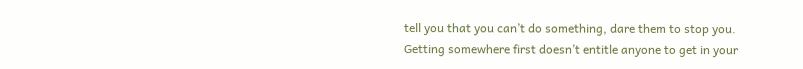tell you that you can’t do something, dare them to stop you. Getting somewhere first doesn’t entitle anyone to get in your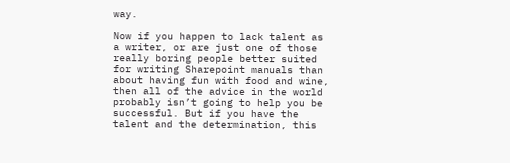way.

Now if you happen to lack talent as a writer, or are just one of those really boring people better suited for writing Sharepoint manuals than about having fun with food and wine, then all of the advice in the world probably isn’t going to help you be successful. But if you have the talent and the determination, this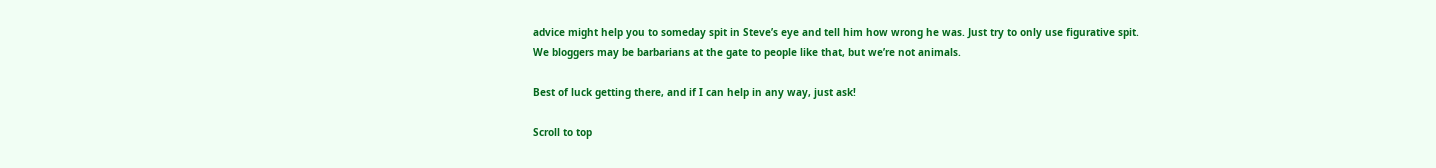advice might help you to someday spit in Steve’s eye and tell him how wrong he was. Just try to only use figurative spit. We bloggers may be barbarians at the gate to people like that, but we’re not animals.

Best of luck getting there, and if I can help in any way, just ask!

Scroll to top